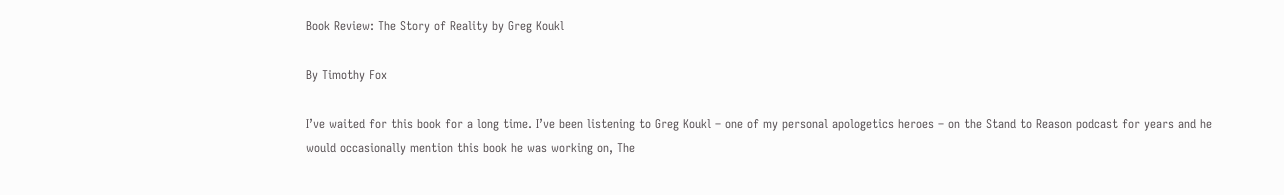Book Review: The Story of Reality by Greg Koukl

By Timothy Fox

I’ve waited for this book for a long time. I’ve been listening to Greg Koukl – one of my personal apologetics heroes – on the Stand to Reason podcast for years and he would occasionally mention this book he was working on, The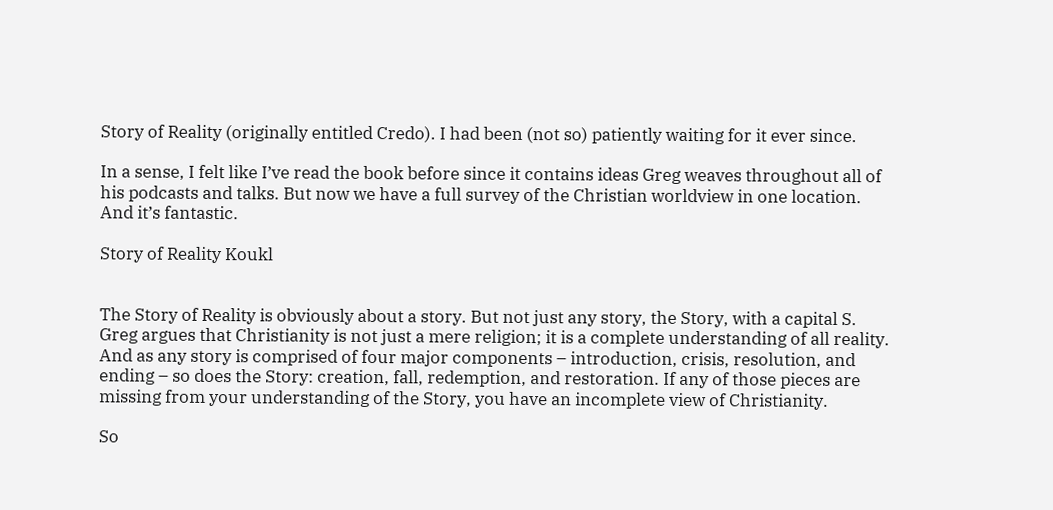Story of Reality (originally entitled Credo). I had been (not so) patiently waiting for it ever since.

In a sense, I felt like I’ve read the book before since it contains ideas Greg weaves throughout all of his podcasts and talks. But now we have a full survey of the Christian worldview in one location. And it’s fantastic.

Story of Reality Koukl


The Story of Reality is obviously about a story. But not just any story, the Story, with a capital S. Greg argues that Christianity is not just a mere religion; it is a complete understanding of all reality. And as any story is comprised of four major components – introduction, crisis, resolution, and ending – so does the Story: creation, fall, redemption, and restoration. If any of those pieces are missing from your understanding of the Story, you have an incomplete view of Christianity.

So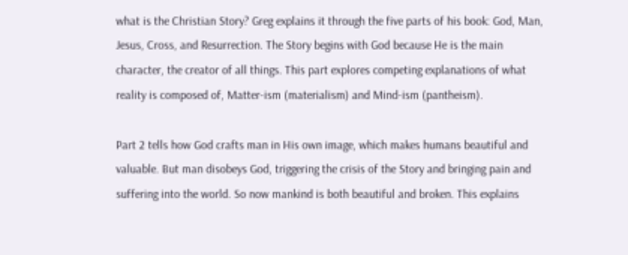what is the Christian Story? Greg explains it through the five parts of his book: God, Man, Jesus, Cross, and Resurrection. The Story begins with God because He is the main character, the creator of all things. This part explores competing explanations of what reality is composed of, Matter-ism (materialism) and Mind-ism (pantheism).

Part 2 tells how God crafts man in His own image, which makes humans beautiful and valuable. But man disobeys God, triggering the crisis of the Story and bringing pain and suffering into the world. So now mankind is both beautiful and broken. This explains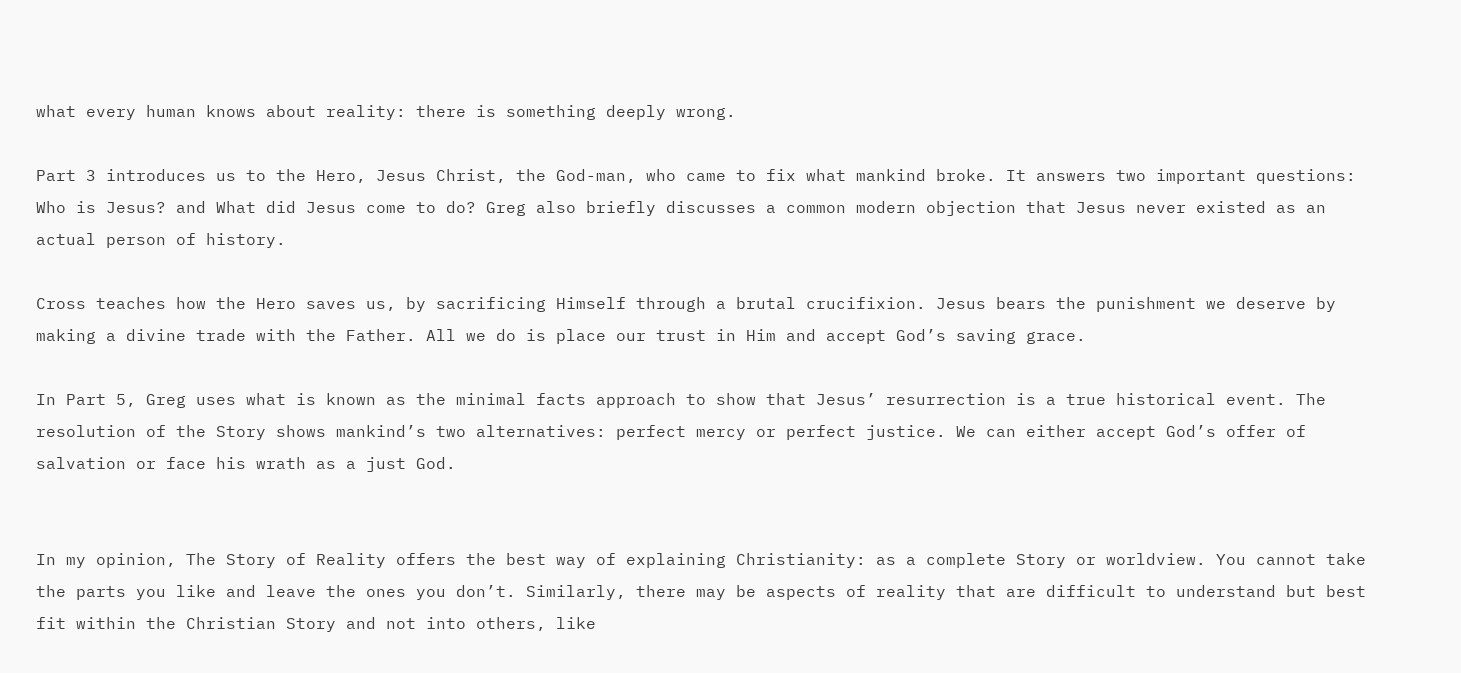what every human knows about reality: there is something deeply wrong.

Part 3 introduces us to the Hero, Jesus Christ, the God-man, who came to fix what mankind broke. It answers two important questions: Who is Jesus? and What did Jesus come to do? Greg also briefly discusses a common modern objection that Jesus never existed as an actual person of history.

Cross teaches how the Hero saves us, by sacrificing Himself through a brutal crucifixion. Jesus bears the punishment we deserve by making a divine trade with the Father. All we do is place our trust in Him and accept God’s saving grace.

In Part 5, Greg uses what is known as the minimal facts approach to show that Jesus’ resurrection is a true historical event. The resolution of the Story shows mankind’s two alternatives: perfect mercy or perfect justice. We can either accept God’s offer of salvation or face his wrath as a just God.


In my opinion, The Story of Reality offers the best way of explaining Christianity: as a complete Story or worldview. You cannot take the parts you like and leave the ones you don’t. Similarly, there may be aspects of reality that are difficult to understand but best fit within the Christian Story and not into others, like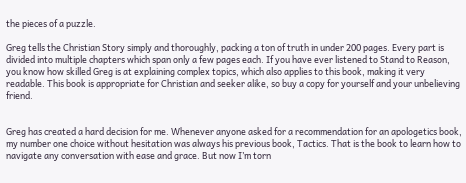the pieces of a puzzle.

Greg tells the Christian Story simply and thoroughly, packing a ton of truth in under 200 pages. Every part is divided into multiple chapters which span only a few pages each. If you have ever listened to Stand to Reason, you know how skilled Greg is at explaining complex topics, which also applies to this book, making it very readable. This book is appropriate for Christian and seeker alike, so buy a copy for yourself and your unbelieving friend.


Greg has created a hard decision for me. Whenever anyone asked for a recommendation for an apologetics book, my number one choice without hesitation was always his previous book, Tactics. That is the book to learn how to navigate any conversation with ease and grace. But now I’m torn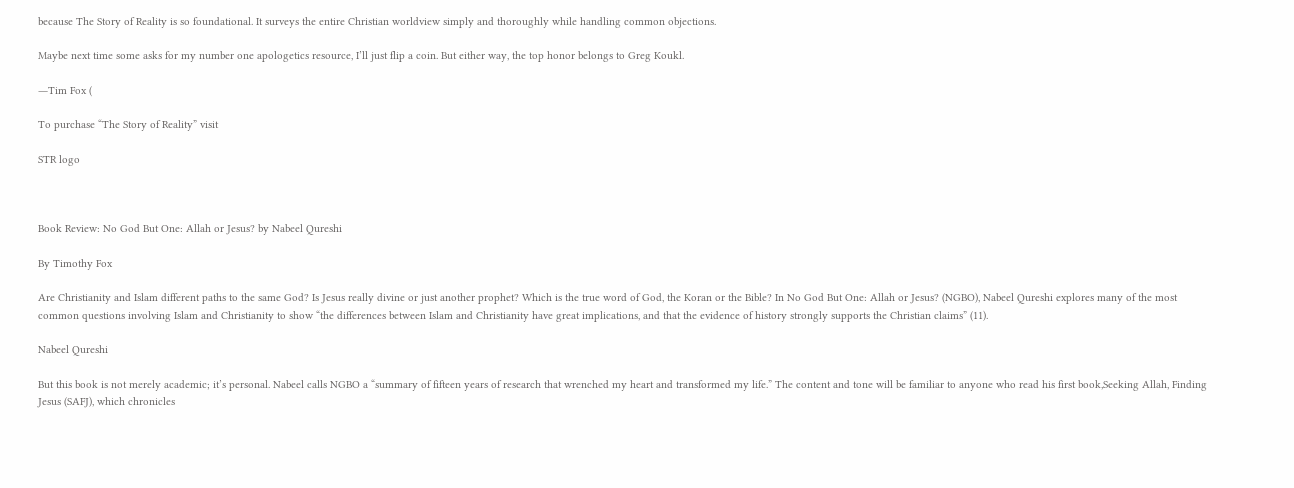because The Story of Reality is so foundational. It surveys the entire Christian worldview simply and thoroughly while handling common objections.

Maybe next time some asks for my number one apologetics resource, I’ll just flip a coin. But either way, the top honor belongs to Greg Koukl.

―Tim Fox (

To purchase “The Story of Reality” visit

STR logo



Book Review: No God But One: Allah or Jesus? by Nabeel Qureshi

By Timothy Fox

Are Christianity and Islam different paths to the same God? Is Jesus really divine or just another prophet? Which is the true word of God, the Koran or the Bible? In No God But One: Allah or Jesus? (NGBO), Nabeel Qureshi explores many of the most common questions involving Islam and Christianity to show “the differences between Islam and Christianity have great implications, and that the evidence of history strongly supports the Christian claims” (11).

Nabeel Qureshi

But this book is not merely academic; it’s personal. Nabeel calls NGBO a “summary of fifteen years of research that wrenched my heart and transformed my life.” The content and tone will be familiar to anyone who read his first book,Seeking Allah, Finding Jesus (SAFJ), which chronicles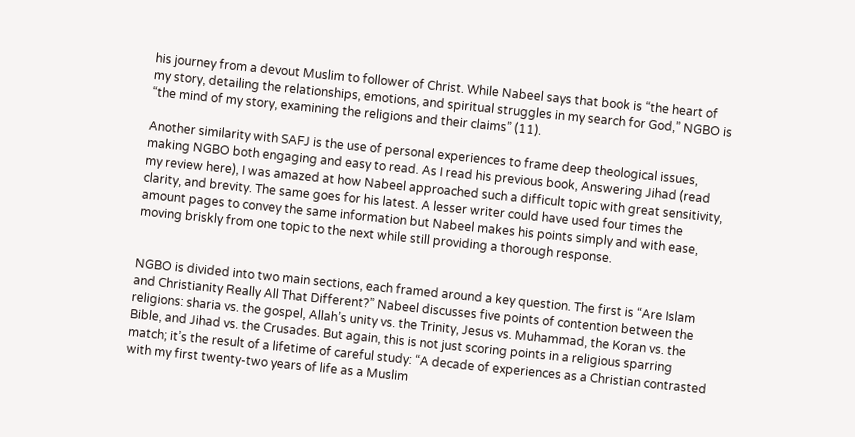his journey from a devout Muslim to follower of Christ. While Nabeel says that book is “the heart of my story, detailing the relationships, emotions, and spiritual struggles in my search for God,” NGBO is “the mind of my story, examining the religions and their claims” (11).

Another similarity with SAFJ is the use of personal experiences to frame deep theological issues, making NGBO both engaging and easy to read. As I read his previous book, Answering Jihad (read my review here), I was amazed at how Nabeel approached such a difficult topic with great sensitivity, clarity, and brevity. The same goes for his latest. A lesser writer could have used four times the amount pages to convey the same information but Nabeel makes his points simply and with ease, moving briskly from one topic to the next while still providing a thorough response.


NGBO is divided into two main sections, each framed around a key question. The first is “Are Islam and Christianity Really All That Different?” Nabeel discusses five points of contention between the religions: sharia vs. the gospel, Allah’s unity vs. the Trinity, Jesus vs. Muhammad, the Koran vs. the Bible, and Jihad vs. the Crusades. But again, this is not just scoring points in a religious sparring match; it’s the result of a lifetime of careful study: “A decade of experiences as a Christian contrasted with my first twenty-two years of life as a Muslim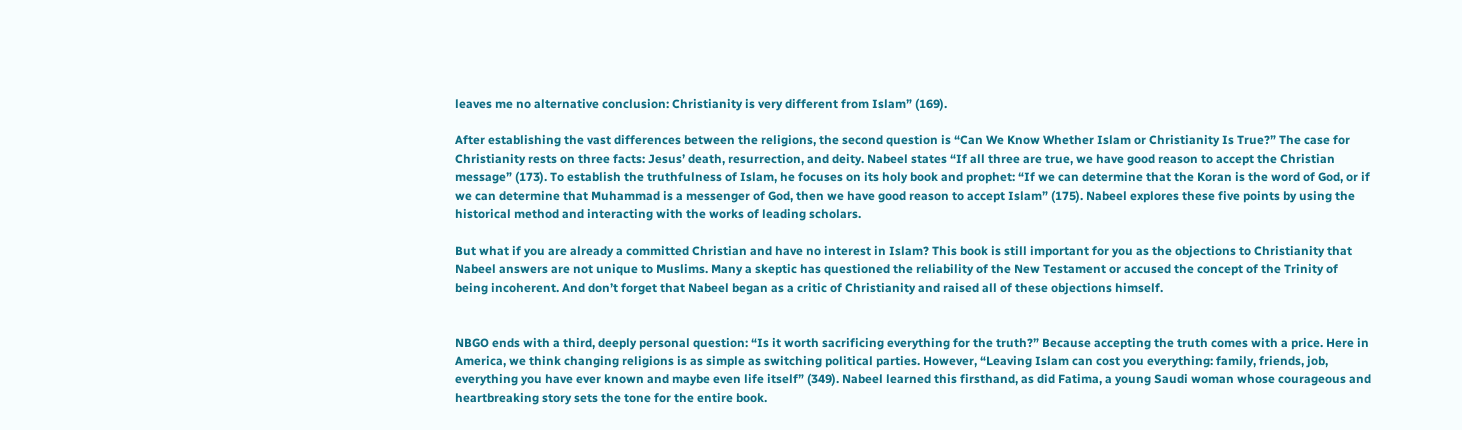leaves me no alternative conclusion: Christianity is very different from Islam” (169).

After establishing the vast differences between the religions, the second question is “Can We Know Whether Islam or Christianity Is True?” The case for Christianity rests on three facts: Jesus’ death, resurrection, and deity. Nabeel states “If all three are true, we have good reason to accept the Christian message” (173). To establish the truthfulness of Islam, he focuses on its holy book and prophet: “If we can determine that the Koran is the word of God, or if we can determine that Muhammad is a messenger of God, then we have good reason to accept Islam” (175). Nabeel explores these five points by using the historical method and interacting with the works of leading scholars.

But what if you are already a committed Christian and have no interest in Islam? This book is still important for you as the objections to Christianity that Nabeel answers are not unique to Muslims. Many a skeptic has questioned the reliability of the New Testament or accused the concept of the Trinity of being incoherent. And don’t forget that Nabeel began as a critic of Christianity and raised all of these objections himself.


NBGO ends with a third, deeply personal question: “Is it worth sacrificing everything for the truth?” Because accepting the truth comes with a price. Here in America, we think changing religions is as simple as switching political parties. However, “Leaving Islam can cost you everything: family, friends, job, everything you have ever known and maybe even life itself” (349). Nabeel learned this firsthand, as did Fatima, a young Saudi woman whose courageous and heartbreaking story sets the tone for the entire book.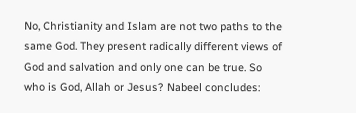No, Christianity and Islam are not two paths to the same God. They present radically different views of God and salvation and only one can be true. So who is God, Allah or Jesus? Nabeel concludes: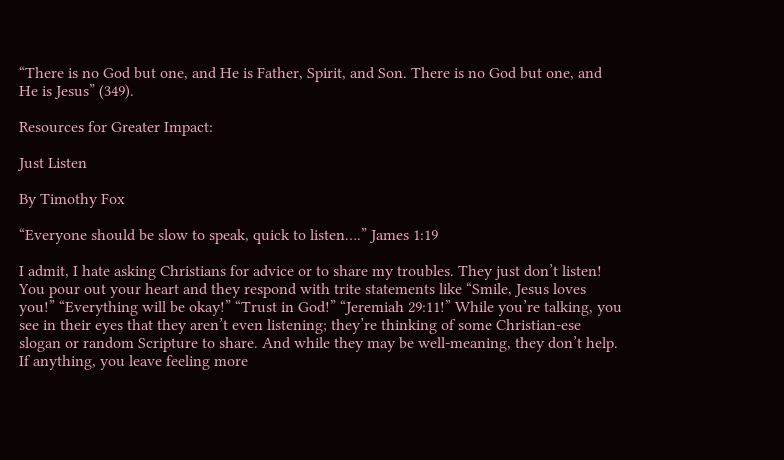“There is no God but one, and He is Father, Spirit, and Son. There is no God but one, and He is Jesus” (349).

Resources for Greater Impact:

Just Listen

By Timothy Fox

“Everyone should be slow to speak, quick to listen….” James 1:19

I admit, I hate asking Christians for advice or to share my troubles. They just don’t listen! You pour out your heart and they respond with trite statements like “Smile, Jesus loves you!” “Everything will be okay!” “Trust in God!” “Jeremiah 29:11!” While you’re talking, you see in their eyes that they aren’t even listening; they’re thinking of some Christian-ese slogan or random Scripture to share. And while they may be well-meaning, they don’t help. If anything, you leave feeling more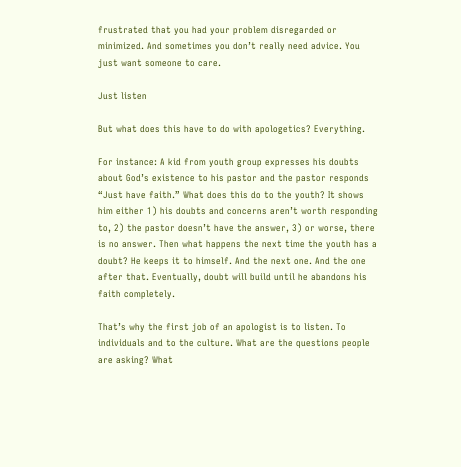frustrated that you had your problem disregarded or minimized. And sometimes you don’t really need advice. You just want someone to care.

Just listen

But what does this have to do with apologetics? Everything.

For instance: A kid from youth group expresses his doubts about God’s existence to his pastor and the pastor responds “Just have faith.” What does this do to the youth? It shows him either 1) his doubts and concerns aren’t worth responding to, 2) the pastor doesn’t have the answer, 3) or worse, there is no answer. Then what happens the next time the youth has a doubt? He keeps it to himself. And the next one. And the one after that. Eventually, doubt will build until he abandons his faith completely.

That’s why the first job of an apologist is to listen. To individuals and to the culture. What are the questions people are asking? What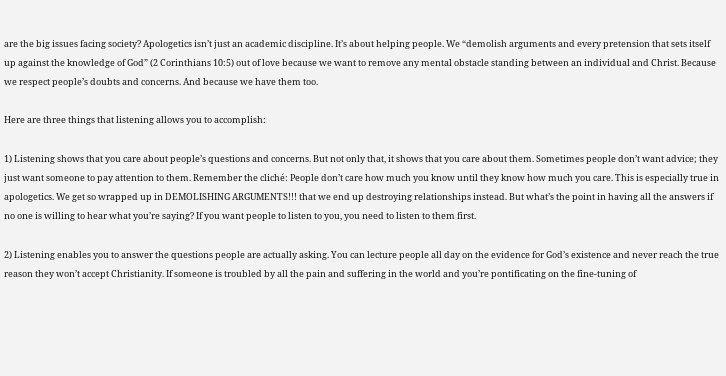are the big issues facing society? Apologetics isn’t just an academic discipline. It’s about helping people. We “demolish arguments and every pretension that sets itself up against the knowledge of God” (2 Corinthians 10:5) out of love because we want to remove any mental obstacle standing between an individual and Christ. Because we respect people’s doubts and concerns. And because we have them too.

Here are three things that listening allows you to accomplish:

1) Listening shows that you care about people’s questions and concerns. But not only that, it shows that you care about them. Sometimes people don’t want advice; they just want someone to pay attention to them. Remember the cliché: People don’t care how much you know until they know how much you care. This is especially true in apologetics. We get so wrapped up in DEMOLISHING ARGUMENTS!!! that we end up destroying relationships instead. But what’s the point in having all the answers if no one is willing to hear what you’re saying? If you want people to listen to you, you need to listen to them first.

2) Listening enables you to answer the questions people are actually asking. You can lecture people all day on the evidence for God’s existence and never reach the true reason they won’t accept Christianity. If someone is troubled by all the pain and suffering in the world and you’re pontificating on the fine-tuning of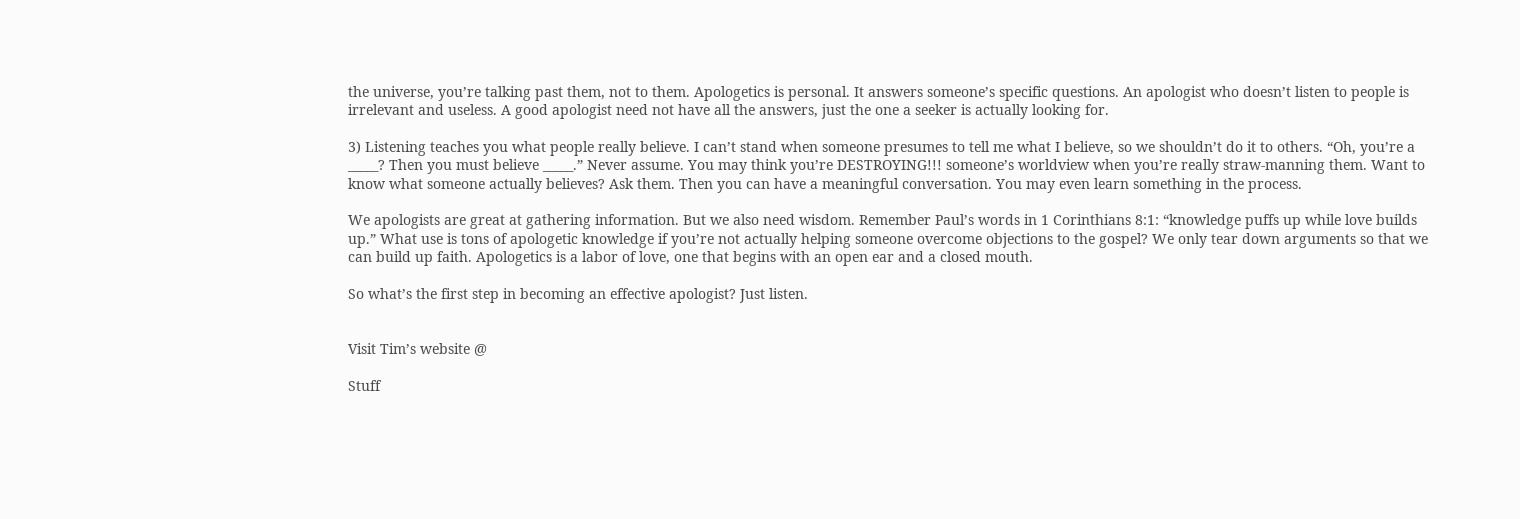the universe, you’re talking past them, not to them. Apologetics is personal. It answers someone’s specific questions. An apologist who doesn’t listen to people is irrelevant and useless. A good apologist need not have all the answers, just the one a seeker is actually looking for.

3) Listening teaches you what people really believe. I can’t stand when someone presumes to tell me what I believe, so we shouldn’t do it to others. “Oh, you’re a _____? Then you must believe _____.” Never assume. You may think you’re DESTROYING!!! someone’s worldview when you’re really straw-manning them. Want to know what someone actually believes? Ask them. Then you can have a meaningful conversation. You may even learn something in the process.

We apologists are great at gathering information. But we also need wisdom. Remember Paul’s words in 1 Corinthians 8:1: “knowledge puffs up while love builds up.” What use is tons of apologetic knowledge if you’re not actually helping someone overcome objections to the gospel? We only tear down arguments so that we can build up faith. Apologetics is a labor of love, one that begins with an open ear and a closed mouth.

So what’s the first step in becoming an effective apologist? Just listen.


Visit Tim’s website @

Stuff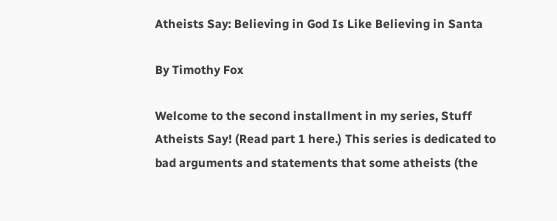Atheists Say: Believing in God Is Like Believing in Santa

By Timothy Fox

Welcome to the second installment in my series, Stuff Atheists Say! (Read part 1 here.) This series is dedicated to bad arguments and statements that some atheists (the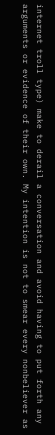internet troll type) make to derail a conversation and avoid having to put forth any arguments or evidence of their own. My intention is not to smear every nonbeliever as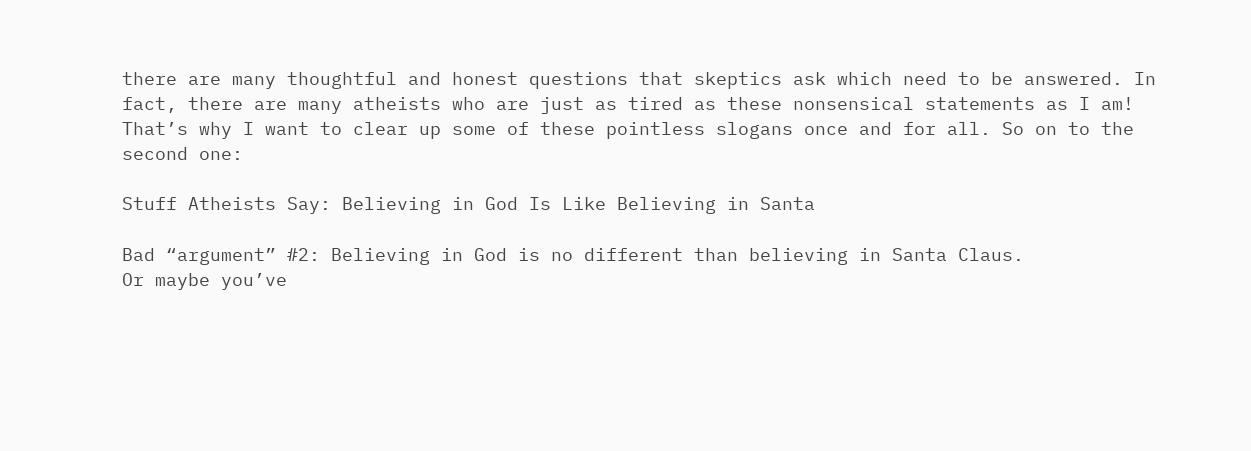there are many thoughtful and honest questions that skeptics ask which need to be answered. In fact, there are many atheists who are just as tired as these nonsensical statements as I am! That’s why I want to clear up some of these pointless slogans once and for all. So on to the second one:

Stuff Atheists Say: Believing in God Is Like Believing in Santa

Bad “argument” #2: Believing in God is no different than believing in Santa Claus.
Or maybe you’ve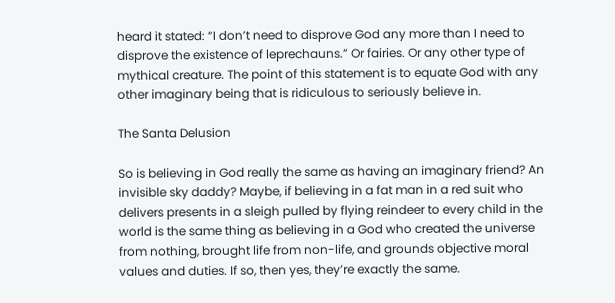heard it stated: “I don’t need to disprove God any more than I need to disprove the existence of leprechauns.” Or fairies. Or any other type of mythical creature. The point of this statement is to equate God with any other imaginary being that is ridiculous to seriously believe in.

The Santa Delusion

So is believing in God really the same as having an imaginary friend? An invisible sky daddy? Maybe, if believing in a fat man in a red suit who delivers presents in a sleigh pulled by flying reindeer to every child in the world is the same thing as believing in a God who created the universe from nothing, brought life from non-life, and grounds objective moral values and duties. If so, then yes, they’re exactly the same.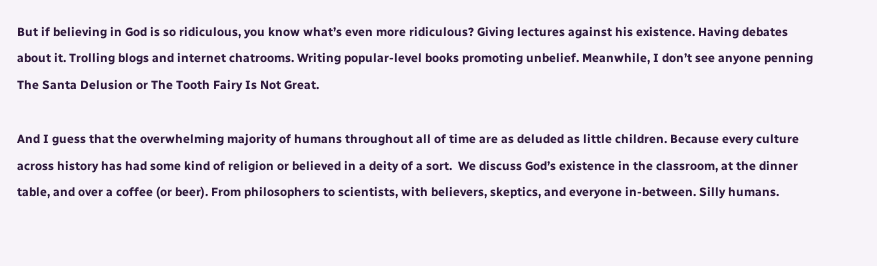But if believing in God is so ridiculous, you know what’s even more ridiculous? Giving lectures against his existence. Having debates about it. Trolling blogs and internet chatrooms. Writing popular-level books promoting unbelief. Meanwhile, I don’t see anyone penning The Santa Delusion or The Tooth Fairy Is Not Great.

And I guess that the overwhelming majority of humans throughout all of time are as deluded as little children. Because every culture across history has had some kind of religion or believed in a deity of a sort.  We discuss God’s existence in the classroom, at the dinner table, and over a coffee (or beer). From philosophers to scientists, with believers, skeptics, and everyone in-between. Silly humans.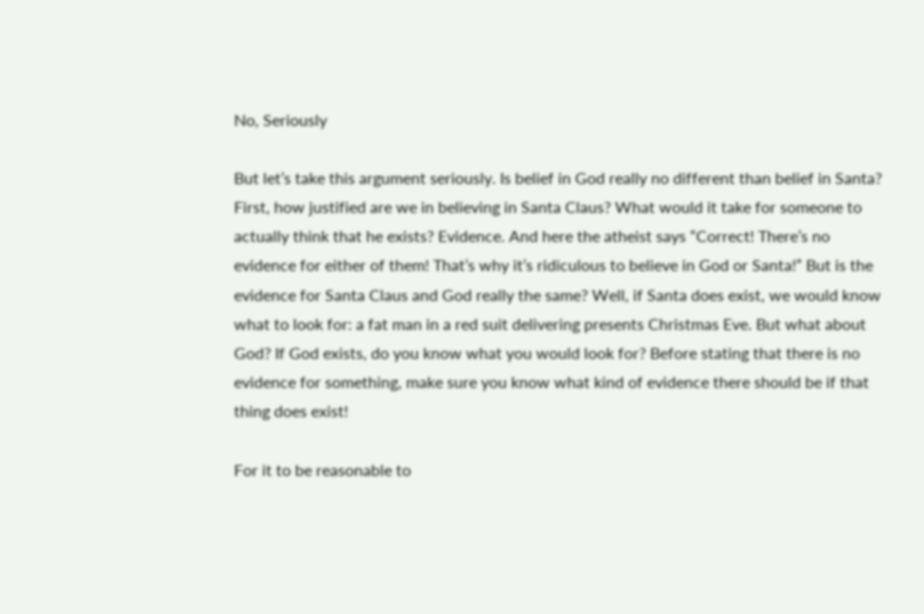No, Seriously

But let’s take this argument seriously. Is belief in God really no different than belief in Santa? First, how justified are we in believing in Santa Claus? What would it take for someone to actually think that he exists? Evidence. And here the atheist says “Correct! There’s no evidence for either of them! That’s why it’s ridiculous to believe in God or Santa!” But is the evidence for Santa Claus and God really the same? Well, if Santa does exist, we would know what to look for: a fat man in a red suit delivering presents Christmas Eve. But what about God? If God exists, do you know what you would look for? Before stating that there is no evidence for something, make sure you know what kind of evidence there should be if that thing does exist!

For it to be reasonable to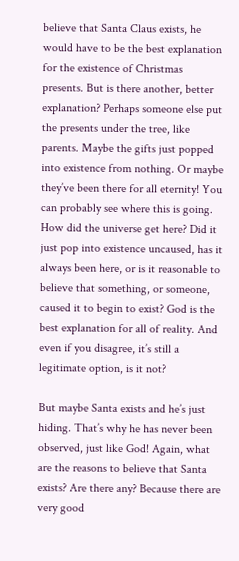believe that Santa Claus exists, he would have to be the best explanation for the existence of Christmas presents. But is there another, better explanation? Perhaps someone else put the presents under the tree, like parents. Maybe the gifts just popped into existence from nothing. Or maybe they’ve been there for all eternity! You can probably see where this is going. How did the universe get here? Did it just pop into existence uncaused, has it always been here, or is it reasonable to believe that something, or someone, caused it to begin to exist? God is the best explanation for all of reality. And even if you disagree, it’s still a legitimate option, is it not?

But maybe Santa exists and he’s just hiding. That’s why he has never been observed, just like God! Again, what are the reasons to believe that Santa exists? Are there any? Because there are very good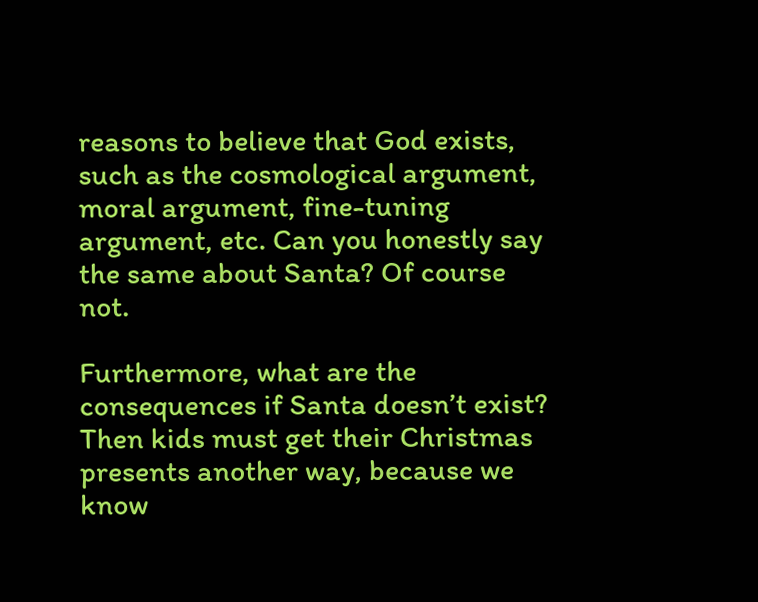reasons to believe that God exists, such as the cosmological argument, moral argument, fine-tuning argument, etc. Can you honestly say the same about Santa? Of course not.

Furthermore, what are the consequences if Santa doesn’t exist? Then kids must get their Christmas presents another way, because we know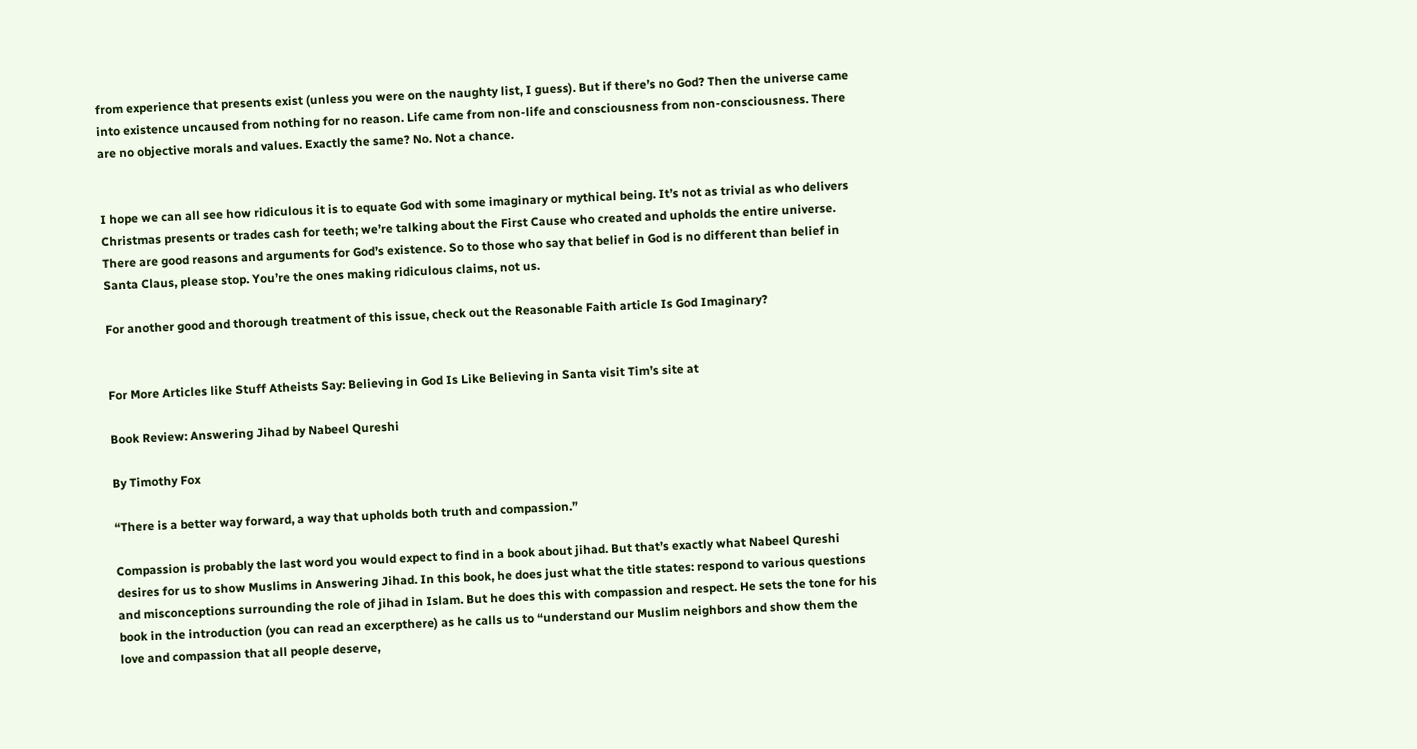from experience that presents exist (unless you were on the naughty list, I guess). But if there’s no God? Then the universe came into existence uncaused from nothing for no reason. Life came from non-life and consciousness from non-consciousness. There are no objective morals and values. Exactly the same? No. Not a chance.


I hope we can all see how ridiculous it is to equate God with some imaginary or mythical being. It’s not as trivial as who delivers Christmas presents or trades cash for teeth; we’re talking about the First Cause who created and upholds the entire universe. There are good reasons and arguments for God’s existence. So to those who say that belief in God is no different than belief in Santa Claus, please stop. You’re the ones making ridiculous claims, not us.

For another good and thorough treatment of this issue, check out the Reasonable Faith article Is God Imaginary?


For More Articles like Stuff Atheists Say: Believing in God Is Like Believing in Santa visit Tim’s site at

Book Review: Answering Jihad by Nabeel Qureshi

By Timothy Fox

“There is a better way forward, a way that upholds both truth and compassion.”

Compassion is probably the last word you would expect to find in a book about jihad. But that’s exactly what Nabeel Qureshi desires for us to show Muslims in Answering Jihad. In this book, he does just what the title states: respond to various questions and misconceptions surrounding the role of jihad in Islam. But he does this with compassion and respect. He sets the tone for his book in the introduction (you can read an excerpthere) as he calls us to “understand our Muslim neighbors and show them the love and compassion that all people deserve,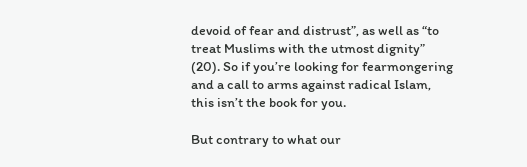devoid of fear and distrust”, as well as “to treat Muslims with the utmost dignity” (20). So if you’re looking for fearmongering and a call to arms against radical Islam, this isn’t the book for you.

But contrary to what our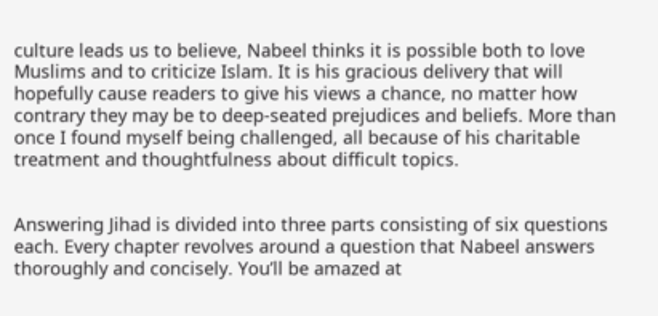culture leads us to believe, Nabeel thinks it is possible both to love Muslims and to criticize Islam. It is his gracious delivery that will hopefully cause readers to give his views a chance, no matter how contrary they may be to deep-seated prejudices and beliefs. More than once I found myself being challenged, all because of his charitable treatment and thoughtfulness about difficult topics.


Answering Jihad is divided into three parts consisting of six questions each. Every chapter revolves around a question that Nabeel answers thoroughly and concisely. You’ll be amazed at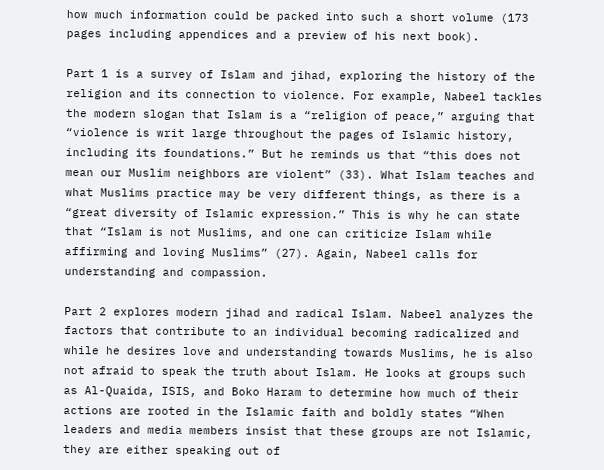how much information could be packed into such a short volume (173 pages including appendices and a preview of his next book).

Part 1 is a survey of Islam and jihad, exploring the history of the religion and its connection to violence. For example, Nabeel tackles the modern slogan that Islam is a “religion of peace,” arguing that “violence is writ large throughout the pages of Islamic history, including its foundations.” But he reminds us that “this does not mean our Muslim neighbors are violent” (33). What Islam teaches and what Muslims practice may be very different things, as there is a “great diversity of Islamic expression.” This is why he can state that “Islam is not Muslims, and one can criticize Islam while affirming and loving Muslims” (27). Again, Nabeel calls for understanding and compassion.

Part 2 explores modern jihad and radical Islam. Nabeel analyzes the factors that contribute to an individual becoming radicalized and while he desires love and understanding towards Muslims, he is also not afraid to speak the truth about Islam. He looks at groups such as Al-Quaida, ISIS, and Boko Haram to determine how much of their actions are rooted in the Islamic faith and boldly states “When leaders and media members insist that these groups are not Islamic, they are either speaking out of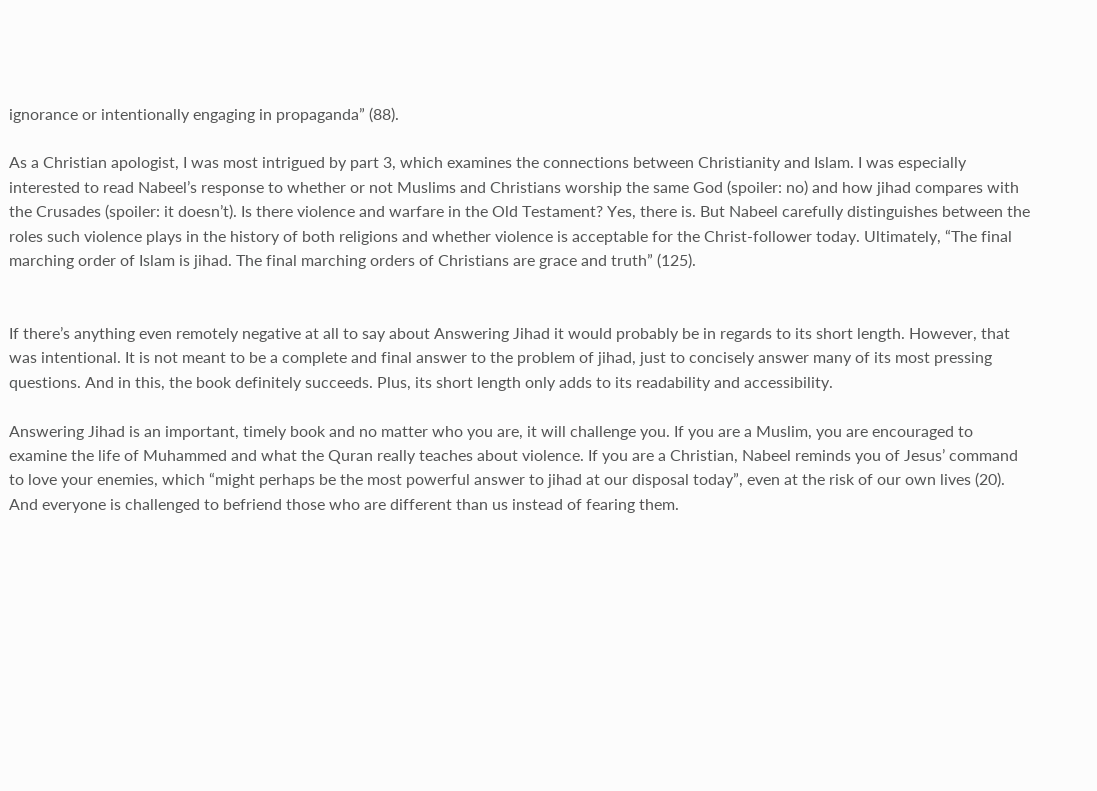ignorance or intentionally engaging in propaganda” (88).

As a Christian apologist, I was most intrigued by part 3, which examines the connections between Christianity and Islam. I was especially interested to read Nabeel’s response to whether or not Muslims and Christians worship the same God (spoiler: no) and how jihad compares with the Crusades (spoiler: it doesn’t). Is there violence and warfare in the Old Testament? Yes, there is. But Nabeel carefully distinguishes between the roles such violence plays in the history of both religions and whether violence is acceptable for the Christ-follower today. Ultimately, “The final marching order of Islam is jihad. The final marching orders of Christians are grace and truth” (125).


If there’s anything even remotely negative at all to say about Answering Jihad it would probably be in regards to its short length. However, that was intentional. It is not meant to be a complete and final answer to the problem of jihad, just to concisely answer many of its most pressing questions. And in this, the book definitely succeeds. Plus, its short length only adds to its readability and accessibility.

Answering Jihad is an important, timely book and no matter who you are, it will challenge you. If you are a Muslim, you are encouraged to examine the life of Muhammed and what the Quran really teaches about violence. If you are a Christian, Nabeel reminds you of Jesus’ command to love your enemies, which “might perhaps be the most powerful answer to jihad at our disposal today”, even at the risk of our own lives (20). And everyone is challenged to befriend those who are different than us instead of fearing them.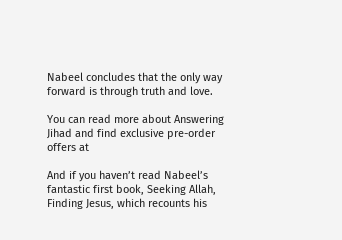Nabeel concludes that the only way forward is through truth and love.

You can read more about Answering Jihad and find exclusive pre-order offers at

And if you haven’t read Nabeel’s fantastic first book, Seeking Allah, Finding Jesus, which recounts his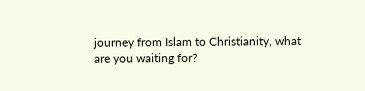journey from Islam to Christianity, what are you waiting for?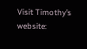Visit Timothy’s website: